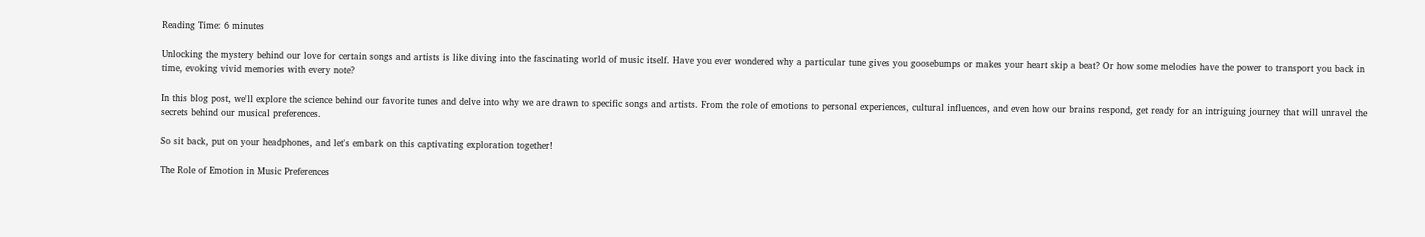Reading Time: 6 minutes

Unlocking the mystery behind our love for certain songs and artists is like diving into the fascinating world of music itself. Have you ever wondered why a particular tune gives you goosebumps or makes your heart skip a beat? Or how some melodies have the power to transport you back in time, evoking vivid memories with every note?

In this blog post, we'll explore the science behind our favorite tunes and delve into why we are drawn to specific songs and artists. From the role of emotions to personal experiences, cultural influences, and even how our brains respond, get ready for an intriguing journey that will unravel the secrets behind our musical preferences.

So sit back, put on your headphones, and let's embark on this captivating exploration together!

The Role of Emotion in Music Preferences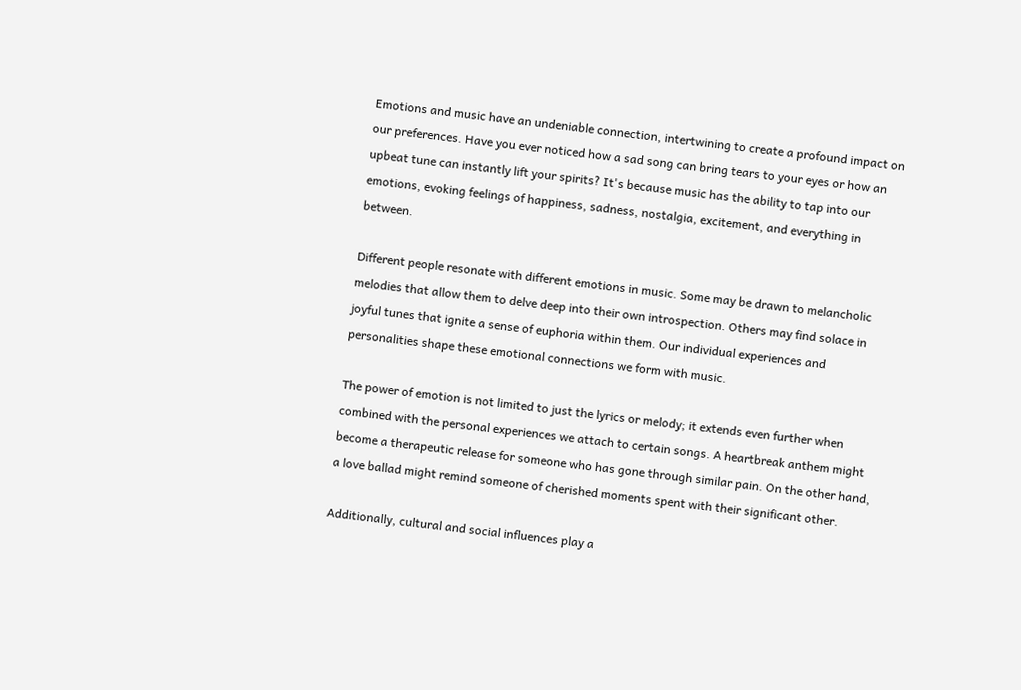Emotions and music have an undeniable connection, intertwining to create a profound impact on our preferences. Have you ever noticed how a sad song can bring tears to your eyes or how an upbeat tune can instantly lift your spirits? It's because music has the ability to tap into our emotions, evoking feelings of happiness, sadness, nostalgia, excitement, and everything in between.

Different people resonate with different emotions in music. Some may be drawn to melancholic melodies that allow them to delve deep into their own introspection. Others may find solace in joyful tunes that ignite a sense of euphoria within them. Our individual experiences and personalities shape these emotional connections we form with music.

The power of emotion is not limited to just the lyrics or melody; it extends even further when combined with the personal experiences we attach to certain songs. A heartbreak anthem might become a therapeutic release for someone who has gone through similar pain. On the other hand, a love ballad might remind someone of cherished moments spent with their significant other.

Additionally, cultural and social influences play a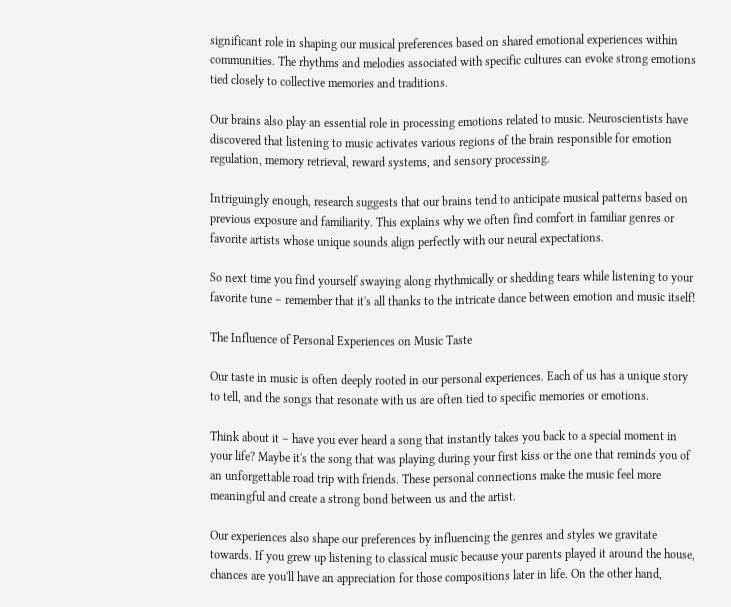significant role in shaping our musical preferences based on shared emotional experiences within communities. The rhythms and melodies associated with specific cultures can evoke strong emotions tied closely to collective memories and traditions.

Our brains also play an essential role in processing emotions related to music. Neuroscientists have discovered that listening to music activates various regions of the brain responsible for emotion regulation, memory retrieval, reward systems, and sensory processing.

Intriguingly enough, research suggests that our brains tend to anticipate musical patterns based on previous exposure and familiarity. This explains why we often find comfort in familiar genres or favorite artists whose unique sounds align perfectly with our neural expectations.

So next time you find yourself swaying along rhythmically or shedding tears while listening to your favorite tune – remember that it's all thanks to the intricate dance between emotion and music itself!

The Influence of Personal Experiences on Music Taste

Our taste in music is often deeply rooted in our personal experiences. Each of us has a unique story to tell, and the songs that resonate with us are often tied to specific memories or emotions.

Think about it – have you ever heard a song that instantly takes you back to a special moment in your life? Maybe it's the song that was playing during your first kiss or the one that reminds you of an unforgettable road trip with friends. These personal connections make the music feel more meaningful and create a strong bond between us and the artist.

Our experiences also shape our preferences by influencing the genres and styles we gravitate towards. If you grew up listening to classical music because your parents played it around the house, chances are you'll have an appreciation for those compositions later in life. On the other hand,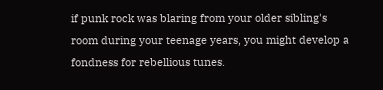if punk rock was blaring from your older sibling's room during your teenage years, you might develop a fondness for rebellious tunes.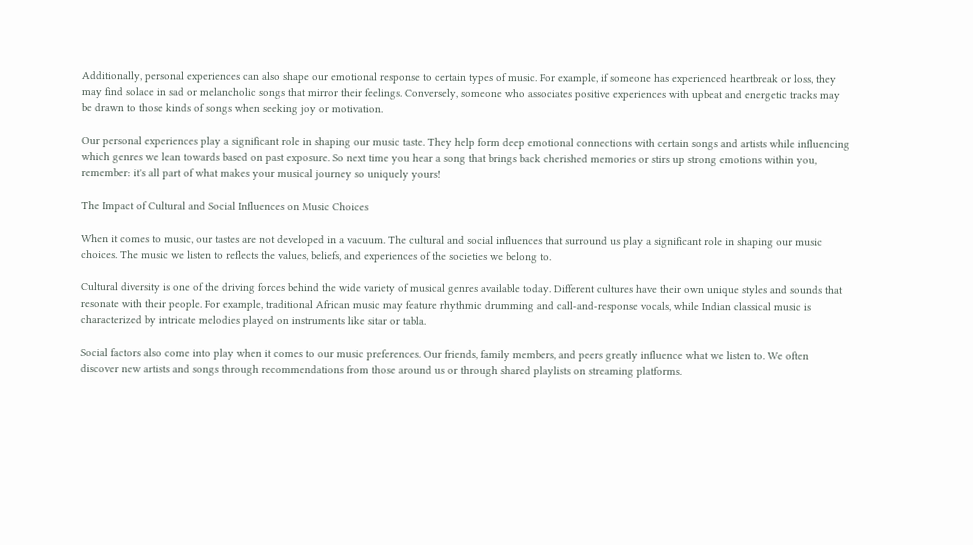Additionally, personal experiences can also shape our emotional response to certain types of music. For example, if someone has experienced heartbreak or loss, they may find solace in sad or melancholic songs that mirror their feelings. Conversely, someone who associates positive experiences with upbeat and energetic tracks may be drawn to those kinds of songs when seeking joy or motivation.

Our personal experiences play a significant role in shaping our music taste. They help form deep emotional connections with certain songs and artists while influencing which genres we lean towards based on past exposure. So next time you hear a song that brings back cherished memories or stirs up strong emotions within you, remember: it's all part of what makes your musical journey so uniquely yours!

The Impact of Cultural and Social Influences on Music Choices

When it comes to music, our tastes are not developed in a vacuum. The cultural and social influences that surround us play a significant role in shaping our music choices. The music we listen to reflects the values, beliefs, and experiences of the societies we belong to.

Cultural diversity is one of the driving forces behind the wide variety of musical genres available today. Different cultures have their own unique styles and sounds that resonate with their people. For example, traditional African music may feature rhythmic drumming and call-and-response vocals, while Indian classical music is characterized by intricate melodies played on instruments like sitar or tabla.

Social factors also come into play when it comes to our music preferences. Our friends, family members, and peers greatly influence what we listen to. We often discover new artists and songs through recommendations from those around us or through shared playlists on streaming platforms.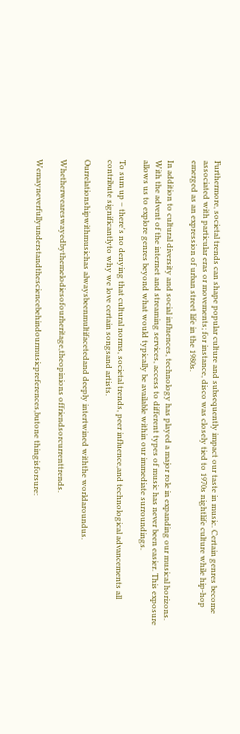Furthermore, societal trends can shape popular culture and subsequently impact our taste in music. Certain genres become associated with particular eras or movements; for instance, disco was closely tied to 1970s nightlife culture while hip-hop emerged as an expression of urban street life in the 1980s.

In addition to cultural diversity and social influences, technology has played a major role in expanding our musical horizons. With the advent of the internet and streaming services, access to different types of music has never been easier. This exposure allows us to explore genres beyond what would typically be available within our immediate surroundings.

To sum up – there's no denying that cultural norms, societal trends, peer influence,and technological advancements all contribute significantlyto why we love certain songsand artists.

Ourrelationshipwithmusichas alwaysbeenmultifacetedand deeply intertwined withthe worldaroundus.

Whetherweareswayedbythemelodiesofourheritage,theopinions offriendsorcurrenttrends.

Wemayneverfullyunderstandthesciencebehindourmusicpreferences,butone thingisforsure: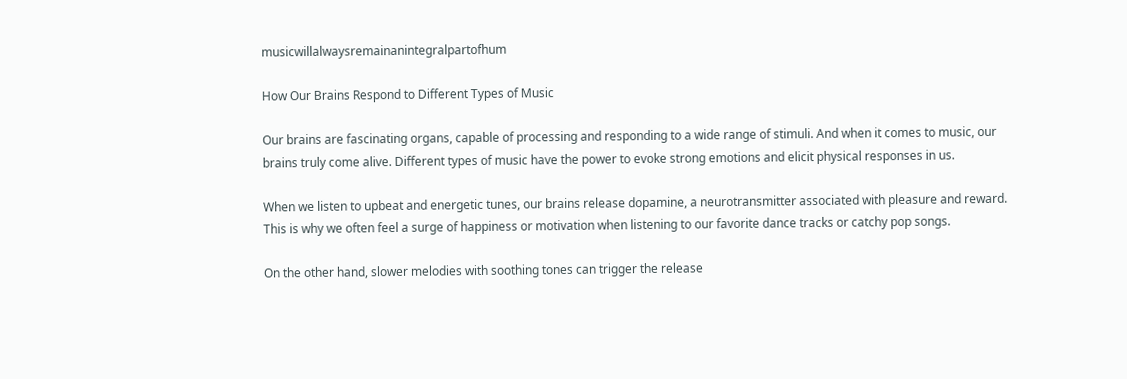musicwillalwaysremainanintegralpartofhum

How Our Brains Respond to Different Types of Music

Our brains are fascinating organs, capable of processing and responding to a wide range of stimuli. And when it comes to music, our brains truly come alive. Different types of music have the power to evoke strong emotions and elicit physical responses in us.

When we listen to upbeat and energetic tunes, our brains release dopamine, a neurotransmitter associated with pleasure and reward. This is why we often feel a surge of happiness or motivation when listening to our favorite dance tracks or catchy pop songs.

On the other hand, slower melodies with soothing tones can trigger the release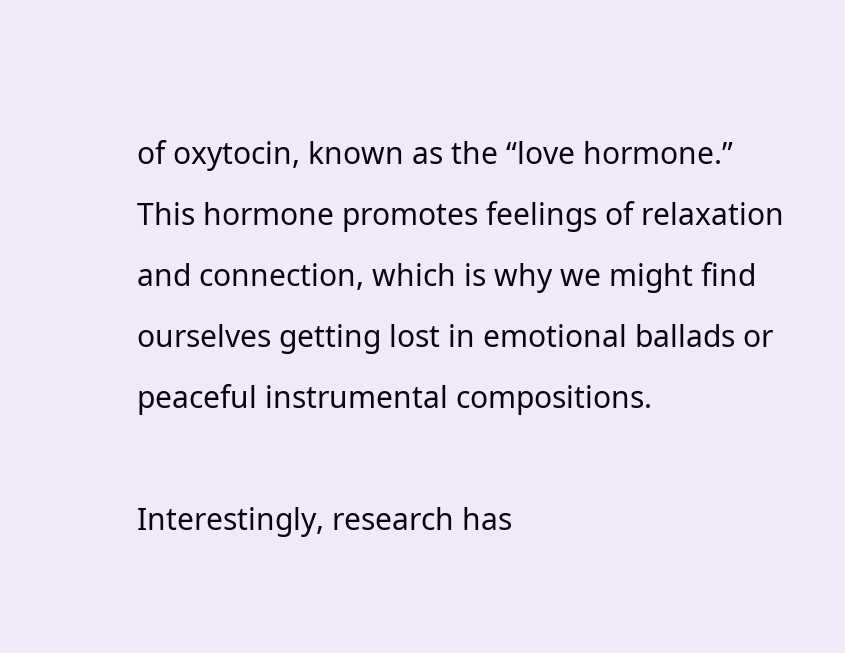of oxytocin, known as the “love hormone.” This hormone promotes feelings of relaxation and connection, which is why we might find ourselves getting lost in emotional ballads or peaceful instrumental compositions.

Interestingly, research has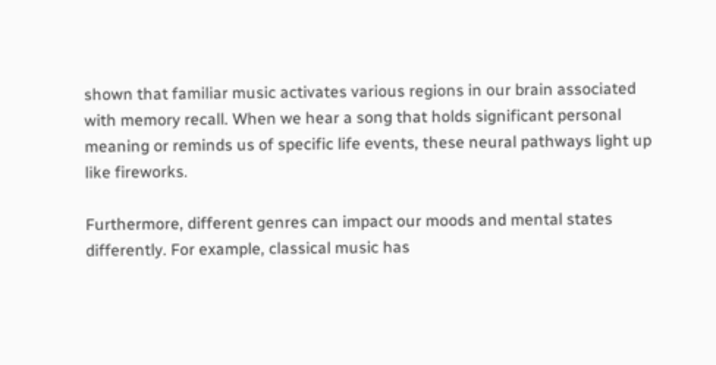shown that familiar music activates various regions in our brain associated with memory recall. When we hear a song that holds significant personal meaning or reminds us of specific life events, these neural pathways light up like fireworks.

Furthermore, different genres can impact our moods and mental states differently. For example, classical music has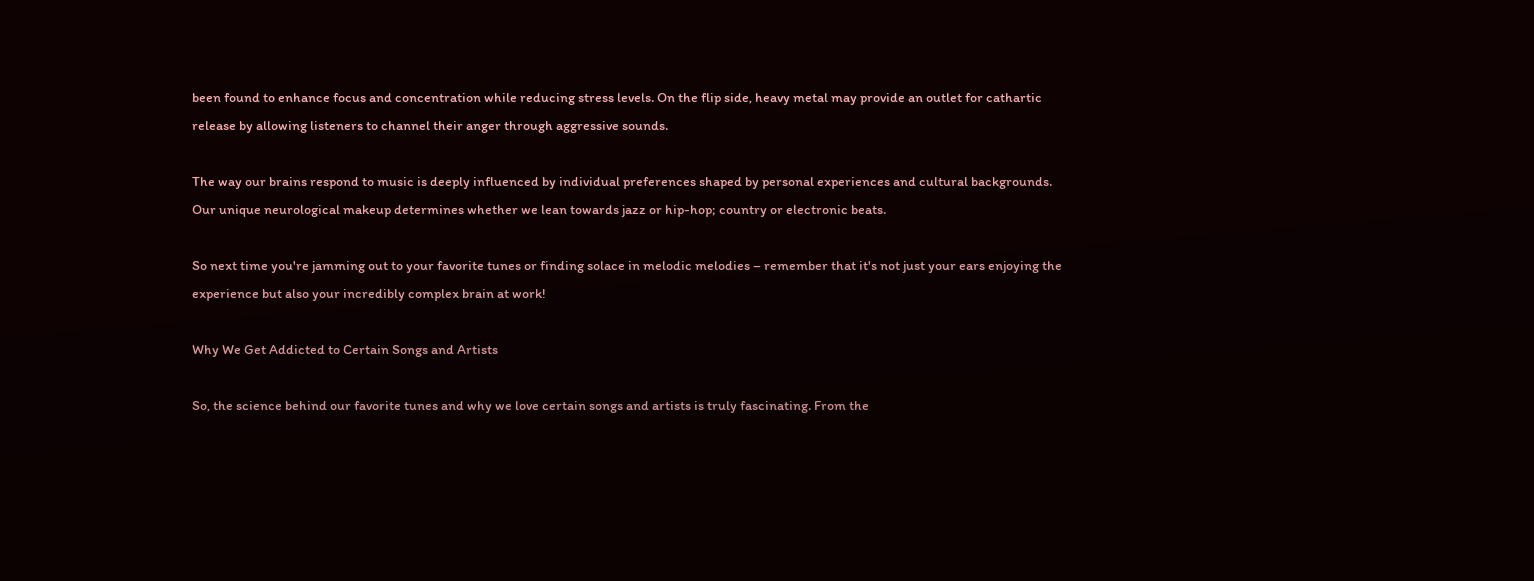been found to enhance focus and concentration while reducing stress levels. On the flip side, heavy metal may provide an outlet for cathartic release by allowing listeners to channel their anger through aggressive sounds.

The way our brains respond to music is deeply influenced by individual preferences shaped by personal experiences and cultural backgrounds. Our unique neurological makeup determines whether we lean towards jazz or hip-hop; country or electronic beats.

So next time you're jamming out to your favorite tunes or finding solace in melodic melodies – remember that it's not just your ears enjoying the experience but also your incredibly complex brain at work!

Why We Get Addicted to Certain Songs and Artists

So, the science behind our favorite tunes and why we love certain songs and artists is truly fascinating. From the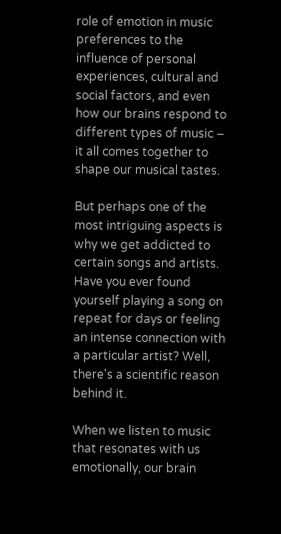role of emotion in music preferences to the influence of personal experiences, cultural and social factors, and even how our brains respond to different types of music – it all comes together to shape our musical tastes.

But perhaps one of the most intriguing aspects is why we get addicted to certain songs and artists. Have you ever found yourself playing a song on repeat for days or feeling an intense connection with a particular artist? Well, there's a scientific reason behind it.

When we listen to music that resonates with us emotionally, our brain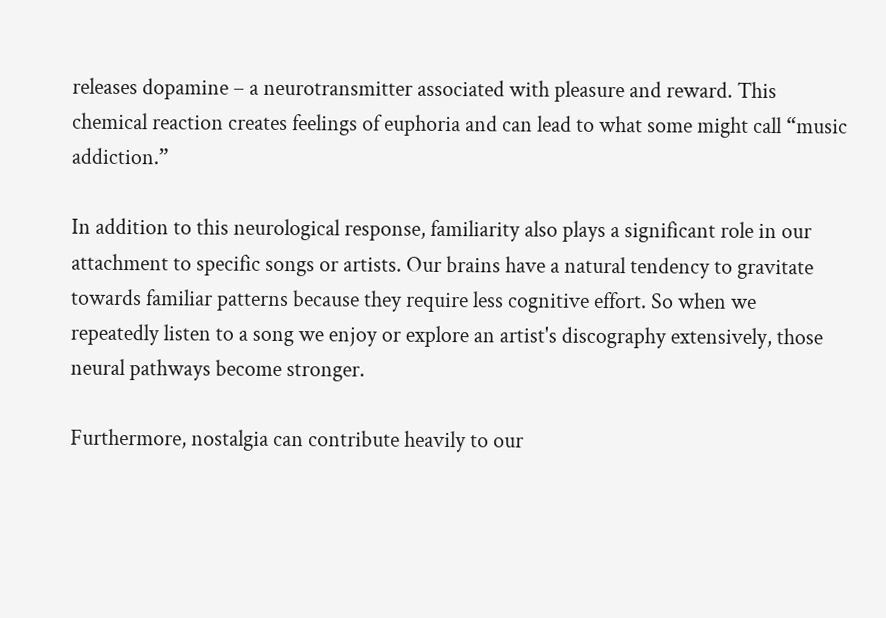releases dopamine – a neurotransmitter associated with pleasure and reward. This chemical reaction creates feelings of euphoria and can lead to what some might call “music addiction.”

In addition to this neurological response, familiarity also plays a significant role in our attachment to specific songs or artists. Our brains have a natural tendency to gravitate towards familiar patterns because they require less cognitive effort. So when we repeatedly listen to a song we enjoy or explore an artist's discography extensively, those neural pathways become stronger.

Furthermore, nostalgia can contribute heavily to our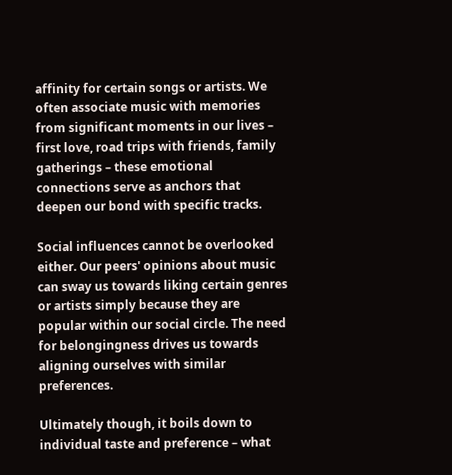affinity for certain songs or artists. We often associate music with memories from significant moments in our lives – first love, road trips with friends, family gatherings – these emotional connections serve as anchors that deepen our bond with specific tracks.

Social influences cannot be overlooked either. Our peers' opinions about music can sway us towards liking certain genres or artists simply because they are popular within our social circle. The need for belongingness drives us towards aligning ourselves with similar preferences.

Ultimately though, it boils down to individual taste and preference – what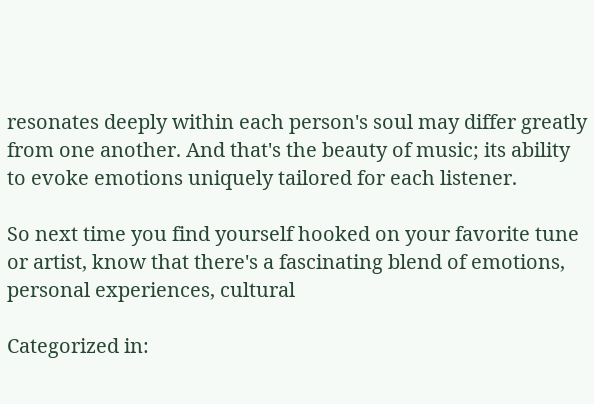resonates deeply within each person's soul may differ greatly from one another. And that's the beauty of music; its ability to evoke emotions uniquely tailored for each listener.

So next time you find yourself hooked on your favorite tune or artist, know that there's a fascinating blend of emotions, personal experiences, cultural

Categorized in: